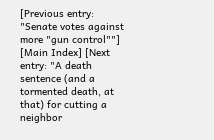[Previous entry: "Senate votes against more "gun control""] [Main Index] [Next entry: "A death sentence (and a tormented death, at that) for cutting a neighbor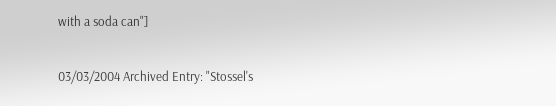with a soda can"]

03/03/2004 Archived Entry: "Stossel's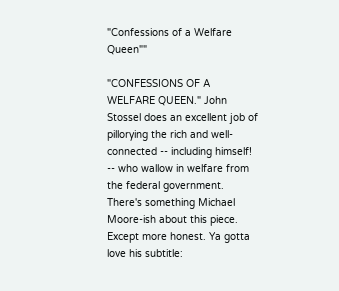"Confessions of a Welfare Queen""

"CONFESSIONS OF A WELFARE QUEEN." John Stossel does an excellent job of pillorying the rich and well-connected -- including himself! -- who wallow in welfare from the federal government. There's something Michael Moore-ish about this piece. Except more honest. Ya gotta love his subtitle: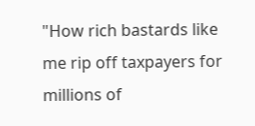"How rich bastards like me rip off taxpayers for millions of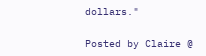dollars."

Posted by Claire @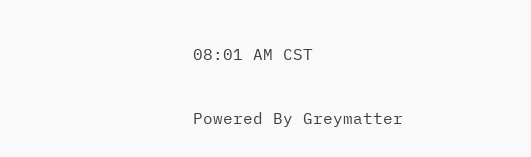08:01 AM CST

Powered By Greymatter